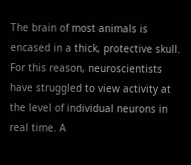The brain of most animals is encased in a thick, protective skull. For this reason, neuroscientists have struggled to view activity at the level of individual neurons in real time. A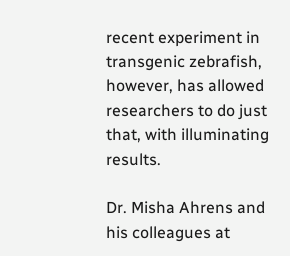recent experiment in transgenic zebrafish, however, has allowed researchers to do just that, with illuminating results.

Dr. Misha Ahrens and his colleagues at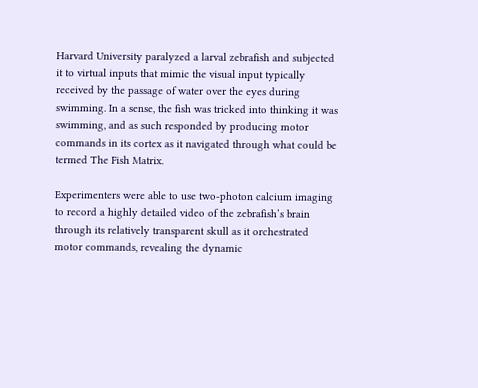Harvard University paralyzed a larval zebrafish and subjected it to virtual inputs that mimic the visual input typically received by the passage of water over the eyes during swimming. In a sense, the fish was tricked into thinking it was swimming, and as such responded by producing motor commands in its cortex as it navigated through what could be termed The Fish Matrix.

Experimenters were able to use two-photon calcium imaging to record a highly detailed video of the zebrafish’s brain through its relatively transparent skull as it orchestrated motor commands, revealing the dynamic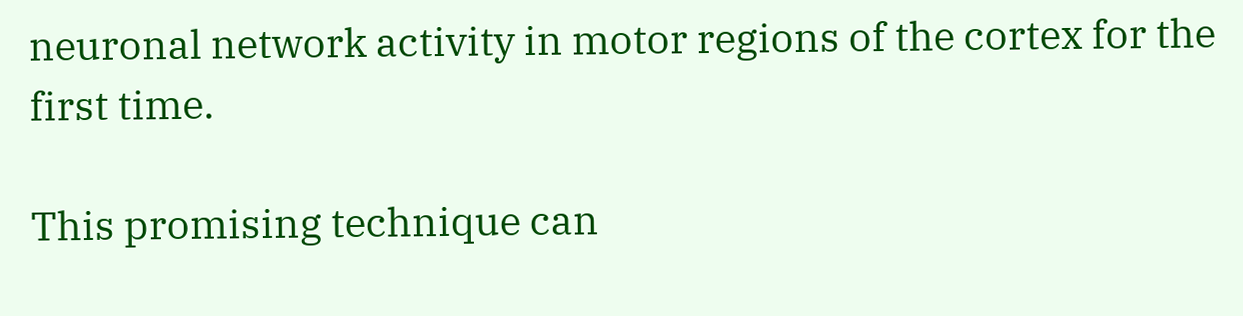neuronal network activity in motor regions of the cortex for the first time.

This promising technique can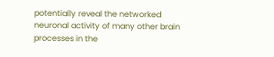potentially reveal the networked neuronal activity of many other brain processes in the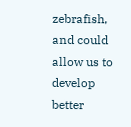zebrafish, and could allow us to develop better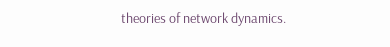theories of network dynamics.